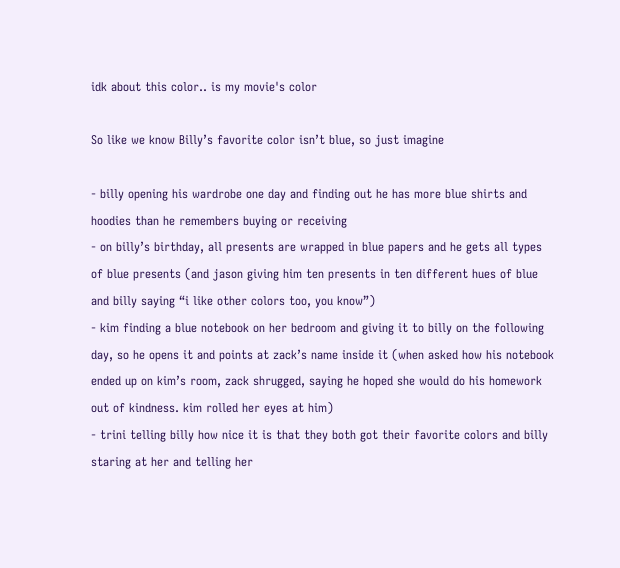idk about this color.. is my movie's color

So like we know Billy’s favorite color isn’t blue, so just imagine

- billy opening his wardrobe one day and finding out he has more blue shirts and hoodies than he remembers buying or receiving
- on billy’s birthday, all presents are wrapped in blue papers and he gets all types of blue presents (and jason giving him ten presents in ten different hues of blue and billy saying “i like other colors too, you know”)
- kim finding a blue notebook on her bedroom and giving it to billy on the following day, so he opens it and points at zack’s name inside it (when asked how his notebook ended up on kim’s room, zack shrugged, saying he hoped she would do his homework out of kindness. kim rolled her eyes at him)
- trini telling billy how nice it is that they both got their favorite colors and billy staring at her and telling her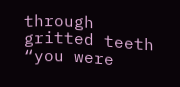through gritted teeth “you were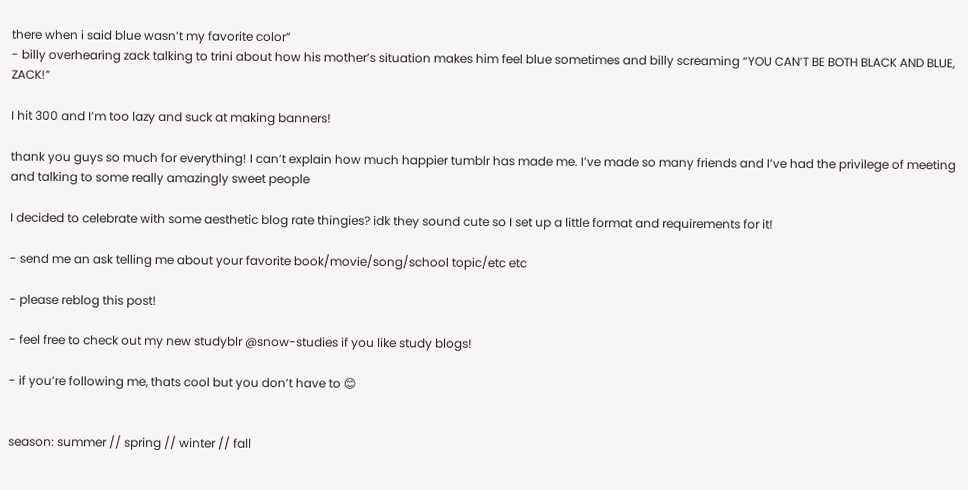there when i said blue wasn’t my favorite color”
- billy overhearing zack talking to trini about how his mother’s situation makes him feel blue sometimes and billy screaming “YOU CAN’T BE BOTH BLACK AND BLUE, ZACK!”

I hit 300 and I’m too lazy and suck at making banners!

thank you guys so much for everything! I can’t explain how much happier tumblr has made me. I’ve made so many friends and I’ve had the privilege of meeting and talking to some really amazingly sweet people

I decided to celebrate with some aesthetic blog rate thingies? idk they sound cute so I set up a little format and requirements for it!

- send me an ask telling me about your favorite book/movie/song/school topic/etc etc

- please reblog this post!

- feel free to check out my new studyblr @snow-studies if you like study blogs!

- if you’re following me, thats cool but you don’t have to 😊


season: summer // spring // winter // fall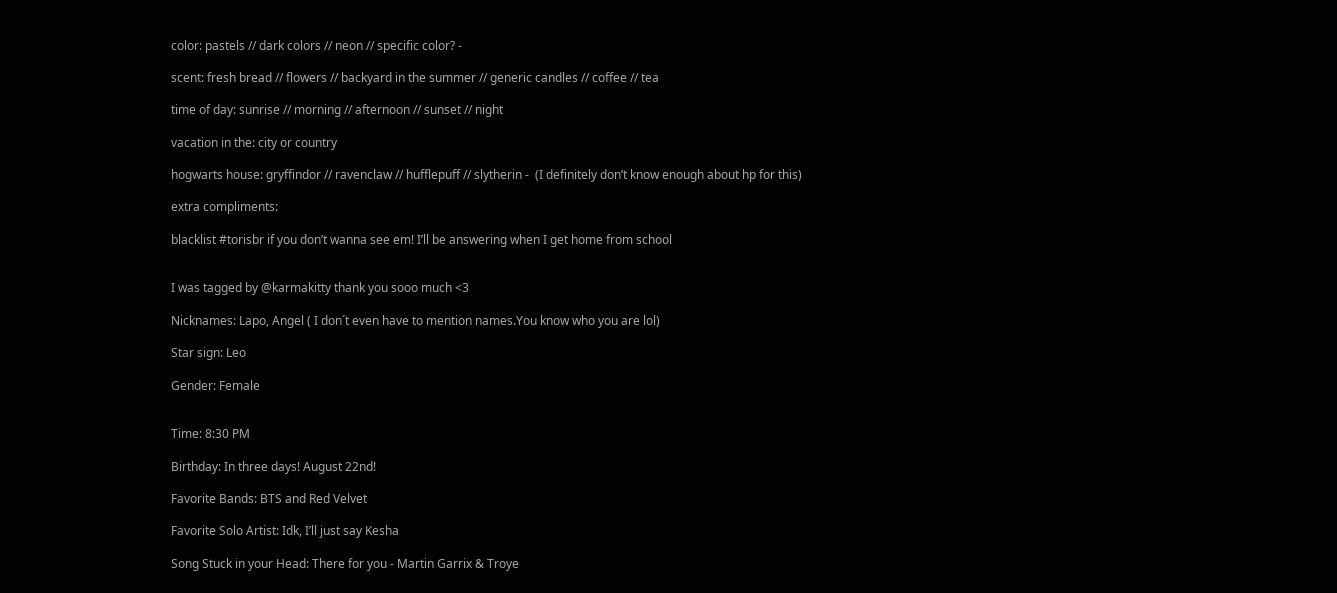color: pastels // dark colors // neon // specific color? -

scent: fresh bread // flowers // backyard in the summer // generic candles // coffee // tea

time of day: sunrise // morning // afternoon // sunset // night

vacation in the: city or country

hogwarts house: gryffindor // ravenclaw // hufflepuff // slytherin -  (I definitely don’t know enough about hp for this)

extra compliments:

blacklist #torisbr if you don’t wanna see em! I’ll be answering when I get home from school


I was tagged by @karmakitty thank you sooo much <3

Nicknames: Lapo, Angel ( I don´t even have to mention names.You know who you are lol)

Star sign: Leo

Gender: Female


Time: 8:30 PM

Birthday: In three days! August 22nd!

Favorite Bands: BTS and Red Velvet

Favorite Solo Artist: Idk, I’ll just say Kesha

Song Stuck in your Head: There for you - Martin Garrix & Troye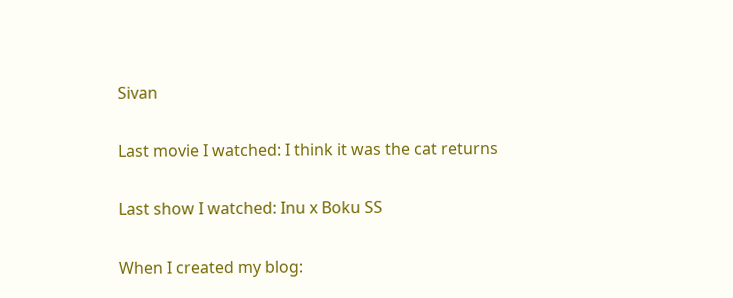Sivan

Last movie I watched: I think it was the cat returns

Last show I watched: Inu x Boku SS

When I created my blog: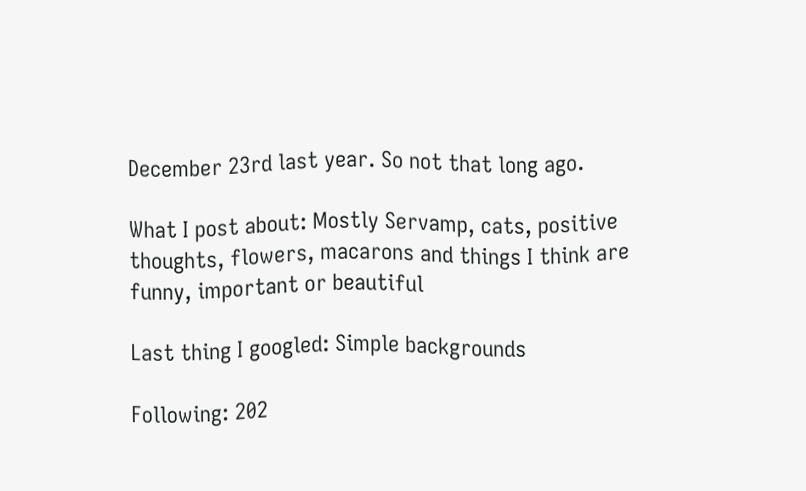December 23rd last year. So not that long ago.

What I post about: Mostly Servamp, cats, positive thoughts, flowers, macarons and things I think are funny, important or beautiful

Last thing I googled: Simple backgrounds

Following: 202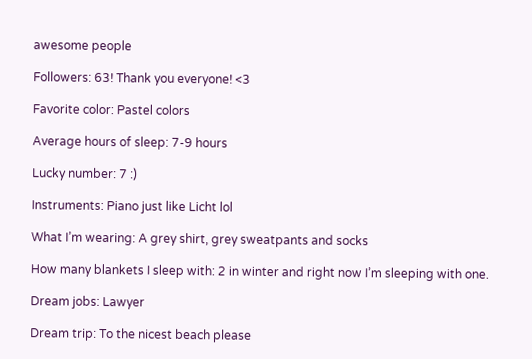awesome people

Followers: 63! Thank you everyone! <3

Favorite color: Pastel colors

Average hours of sleep: 7-9 hours

Lucky number: 7 :)

Instruments: Piano just like Licht lol

What I’m wearing: A grey shirt, grey sweatpants and socks

How many blankets I sleep with: 2 in winter and right now I’m sleeping with one.

Dream jobs: Lawyer

Dream trip: To the nicest beach please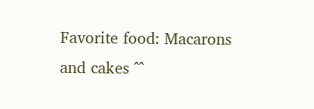Favorite food: Macarons and cakes ^^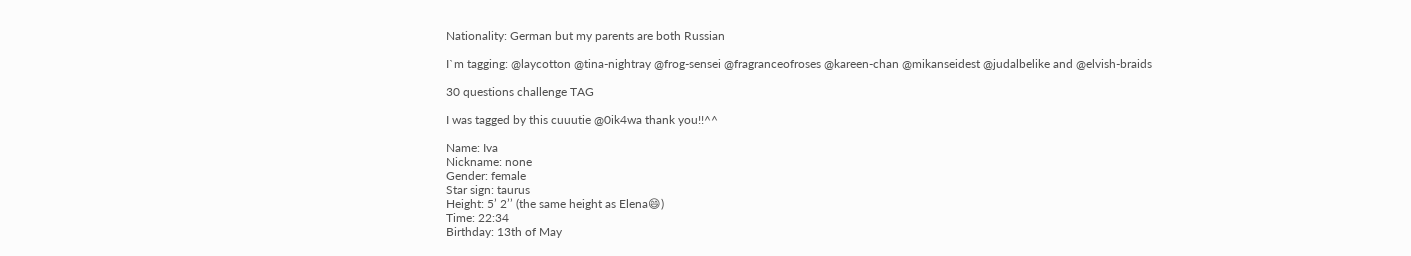Nationality: German but my parents are both Russian

I`m tagging: @laycotton @tina-nightray @frog-sensei @fragranceofroses @kareen-chan @mikanseidest @judalbelike and @elvish-braids

30 questions challenge TAG

I was tagged by this cuuutie @0ik4wa thank you!!^^

Name: Iva
Nickname: none
Gender: female
Star sign: taurus
Height: 5’ 2’’ (the same height as Elena😄)
Time: 22:34
Birthday: 13th of May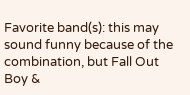Favorite band(s): this may sound funny because of the combination, but Fall Out Boy &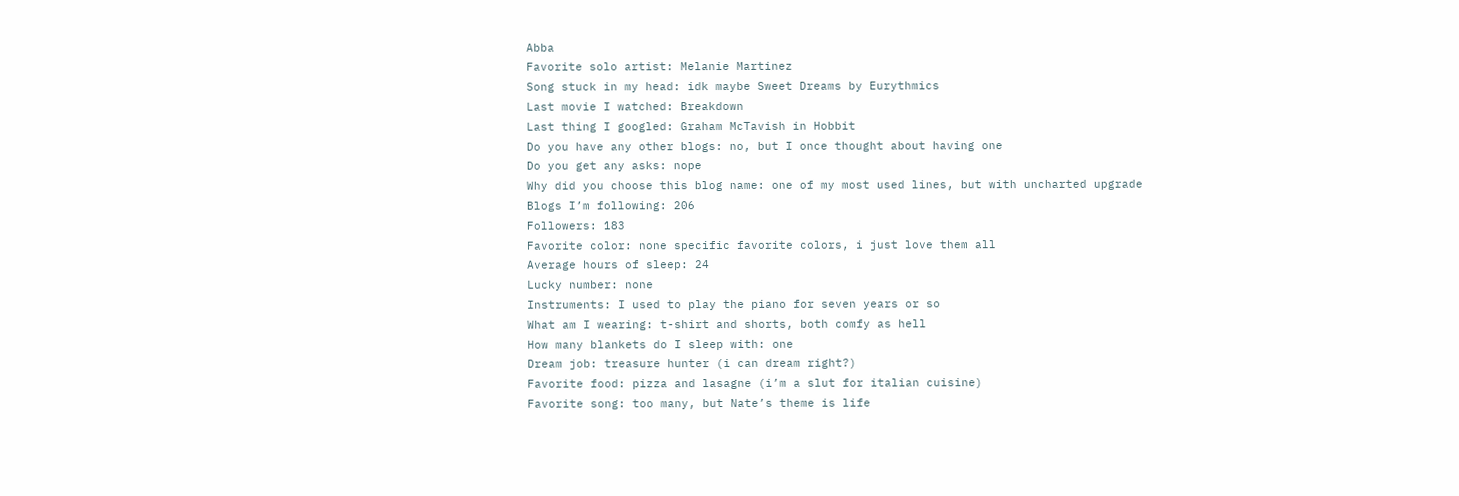Abba
Favorite solo artist: Melanie Martinez
Song stuck in my head: idk maybe Sweet Dreams by Eurythmics
Last movie I watched: Breakdown
Last thing I googled: Graham McTavish in Hobbit
Do you have any other blogs: no, but I once thought about having one
Do you get any asks: nope
Why did you choose this blog name: one of my most used lines, but with uncharted upgrade
Blogs I’m following: 206
Followers: 183
Favorite color: none specific favorite colors, i just love them all
Average hours of sleep: 24
Lucky number: none
Instruments: I used to play the piano for seven years or so
What am I wearing: t-shirt and shorts, both comfy as hell
How many blankets do I sleep with: one
Dream job: treasure hunter (i can dream right?)
Favorite food: pizza and lasagne (i’m a slut for italian cuisine)
Favorite song: too many, but Nate’s theme is life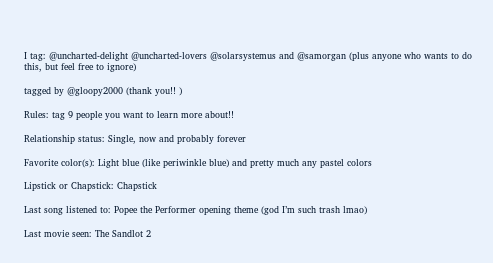I tag: @uncharted-delight @uncharted-lovers @solarsystemus and @samorgan (plus anyone who wants to do this, but feel free to ignore)

tagged by @gloopy2000 (thank you!! )

Rules: tag 9 people you want to learn more about!!

Relationship status: Single, now and probably forever

Favorite color(s): Light blue (like periwinkle blue) and pretty much any pastel colors

Lipstick or Chapstick: Chapstick

Last song listened to: Popee the Performer opening theme (god I’m such trash lmao)

Last movie seen: The Sandlot 2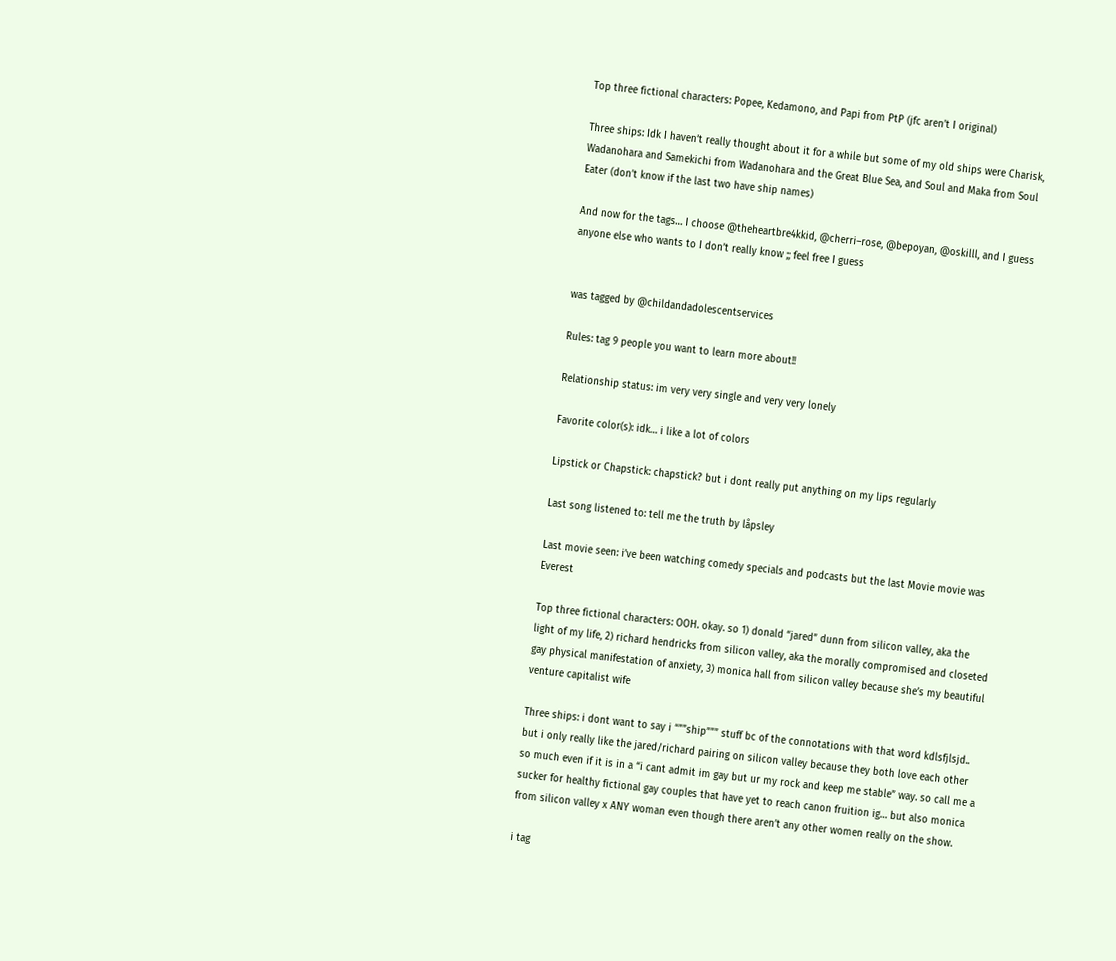Top three fictional characters: Popee, Kedamono, and Papi from PtP (jfc aren’t I original)

Three ships: Idk I haven’t really thought about it for a while but some of my old ships were Charisk, Wadanohara and Samekichi from Wadanohara and the Great Blue Sea, and Soul and Maka from Soul Eater (don’t know if the last two have ship names)

And now for the tags… I choose @theheartbre4kkid, @cherri–rose, @bepoyan, @oskilll, and I guess anyone else who wants to I don’t really know ;; feel free I guess


was tagged by @childandadolescentservices

Rules: tag 9 people you want to learn more about!!

Relationship status: im very very single and very very lonely

Favorite color(s): idk… i like a lot of colors

Lipstick or Chapstick: chapstick? but i dont really put anything on my lips regularly

Last song listened to: tell me the truth by låpsley

Last movie seen: i’ve been watching comedy specials and podcasts but the last Movie movie was Everest

Top three fictional characters: OOH. okay. so 1) donald “jared” dunn from silicon valley, aka the light of my life, 2) richard hendricks from silicon valley, aka the morally compromised and closeted gay physical manifestation of anxiety, 3) monica hall from silicon valley because she’s my beautiful venture capitalist wife

Three ships: i dont want to say i “””ship””” stuff bc of the connotations with that word kdlsfjlsjd.. but i only really like the jared/richard pairing on silicon valley because they both love each other so much even if it is in a “i cant admit im gay but ur my rock and keep me stable” way. so call me a sucker for healthy fictional gay couples that have yet to reach canon fruition ig… but also monica from silicon valley x ANY woman even though there aren’t any other women really on the show.

i tag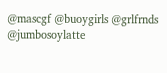@mascgf @buoygirls @grlfrnds @jumbosoylatte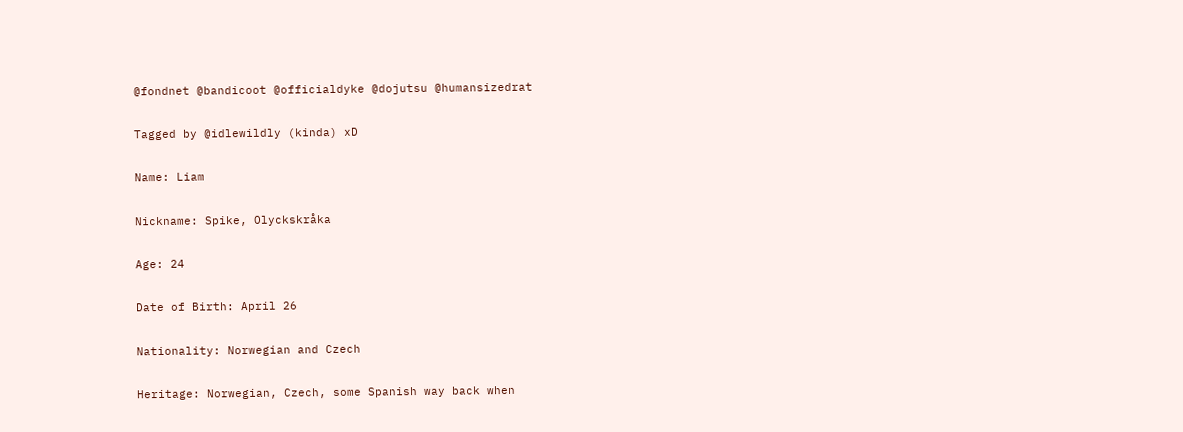@fondnet @bandicoot @officialdyke @dojutsu @humansizedrat

Tagged by @idlewildly (kinda) xD

Name: Liam

Nickname: Spike, Olyckskråka

Age: 24

Date of Birth: April 26

Nationality: Norwegian and Czech

Heritage: Norwegian, Czech, some Spanish way back when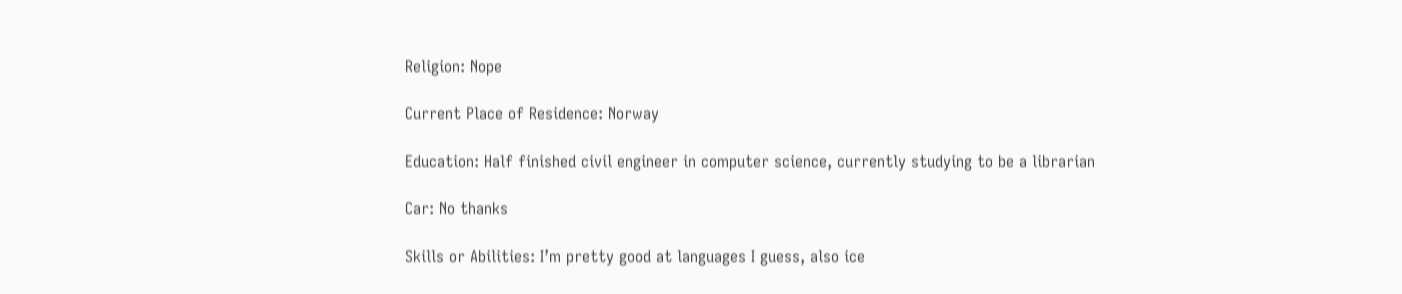Religion: Nope

Current Place of Residence: Norway

Education: Half finished civil engineer in computer science, currently studying to be a librarian

Car: No thanks

Skills or Abilities: I’m pretty good at languages I guess, also ice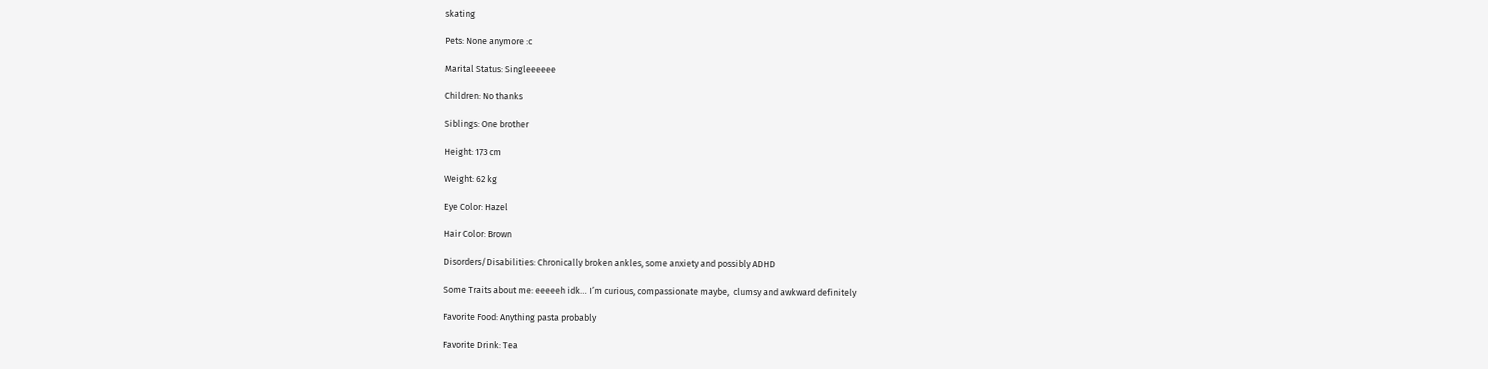skating

Pets: None anymore :c

Marital Status: Singleeeeee

Children: No thanks

Siblings: One brother

Height: 173 cm

Weight: 62 kg

Eye Color: Hazel

Hair Color: Brown

Disorders/Disabilities: Chronically broken ankles, some anxiety and possibly ADHD

Some Traits about me: eeeeeh idk… I’m curious, compassionate maybe,  clumsy and awkward definitely

Favorite Food: Anything pasta probably

Favorite Drink: Tea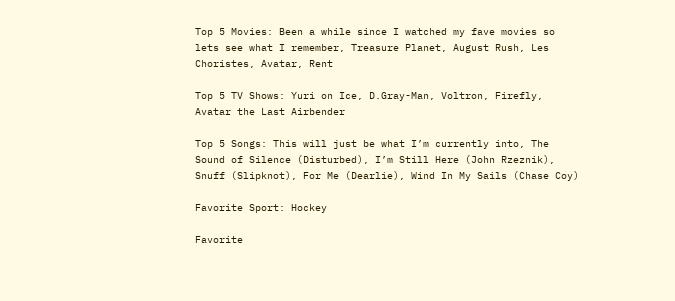Top 5 Movies: Been a while since I watched my fave movies so lets see what I remember, Treasure Planet, August Rush, Les Choristes, Avatar, Rent

Top 5 TV Shows: Yuri on Ice, D.Gray-Man, Voltron, Firefly, Avatar the Last Airbender

Top 5 Songs: This will just be what I’m currently into, The Sound of Silence (Disturbed), I’m Still Here (John Rzeznik), Snuff (Slipknot), For Me (Dearlie), Wind In My Sails (Chase Coy)

Favorite Sport: Hockey

Favorite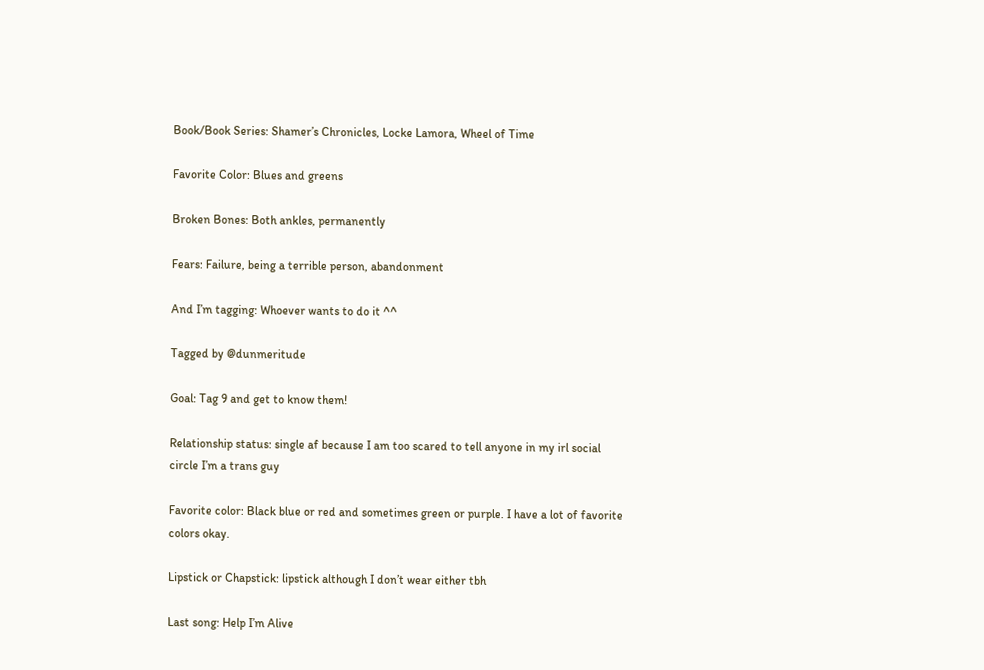Book/Book Series: Shamer’s Chronicles, Locke Lamora, Wheel of Time

Favorite Color: Blues and greens

Broken Bones: Both ankles, permanently

Fears: Failure, being a terrible person, abandonment

And I’m tagging: Whoever wants to do it ^^

Tagged by @dunmeritude

Goal: Tag 9 and get to know them!

Relationship status: single af because I am too scared to tell anyone in my irl social circle I’m a trans guy

Favorite color: Black blue or red and sometimes green or purple. I have a lot of favorite colors okay.

Lipstick or Chapstick: lipstick although I don’t wear either tbh

Last song: Help I’m Alive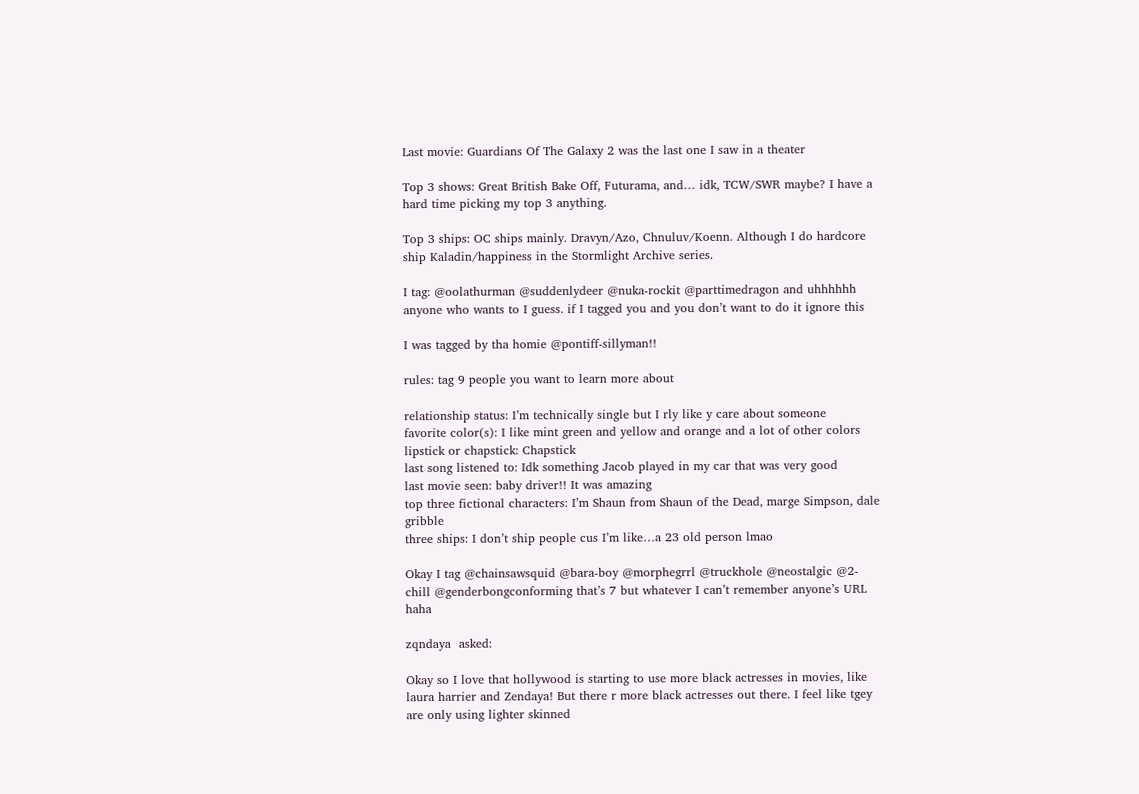Last movie: Guardians Of The Galaxy 2 was the last one I saw in a theater

Top 3 shows: Great British Bake Off, Futurama, and… idk, TCW/SWR maybe? I have a hard time picking my top 3 anything.

Top 3 ships: OC ships mainly. Dravyn/Azo, Chnuluv/Koenn. Although I do hardcore ship Kaladin/happiness in the Stormlight Archive series.

I tag: @oolathurman @suddenlydeer @nuka-rockit @parttimedragon and uhhhhhh anyone who wants to I guess. if I tagged you and you don’t want to do it ignore this

I was tagged by tha homie @pontiff-sillyman!!

rules: tag 9 people you want to learn more about

relationship status: I’m technically single but I rly like y care about someone
favorite color(s): I like mint green and yellow and orange and a lot of other colors
lipstick or chapstick: Chapstick
last song listened to: Idk something Jacob played in my car that was very good
last movie seen: baby driver!! It was amazing
top three fictional characters: I’m Shaun from Shaun of the Dead, marge Simpson, dale gribble
three ships: I don’t ship people cus I’m like…a 23 old person lmao

Okay I tag @chainsawsquid @bara-boy @morphegrrl @truckhole @neostalgic @2-chill @genderbongconforming that’s 7 but whatever I can’t remember anyone’s URL haha

zqndaya  asked:

Okay so I love that hollywood is starting to use more black actresses in movies, like laura harrier and Zendaya! But there r more black actresses out there. I feel like tgey are only using lighter skinned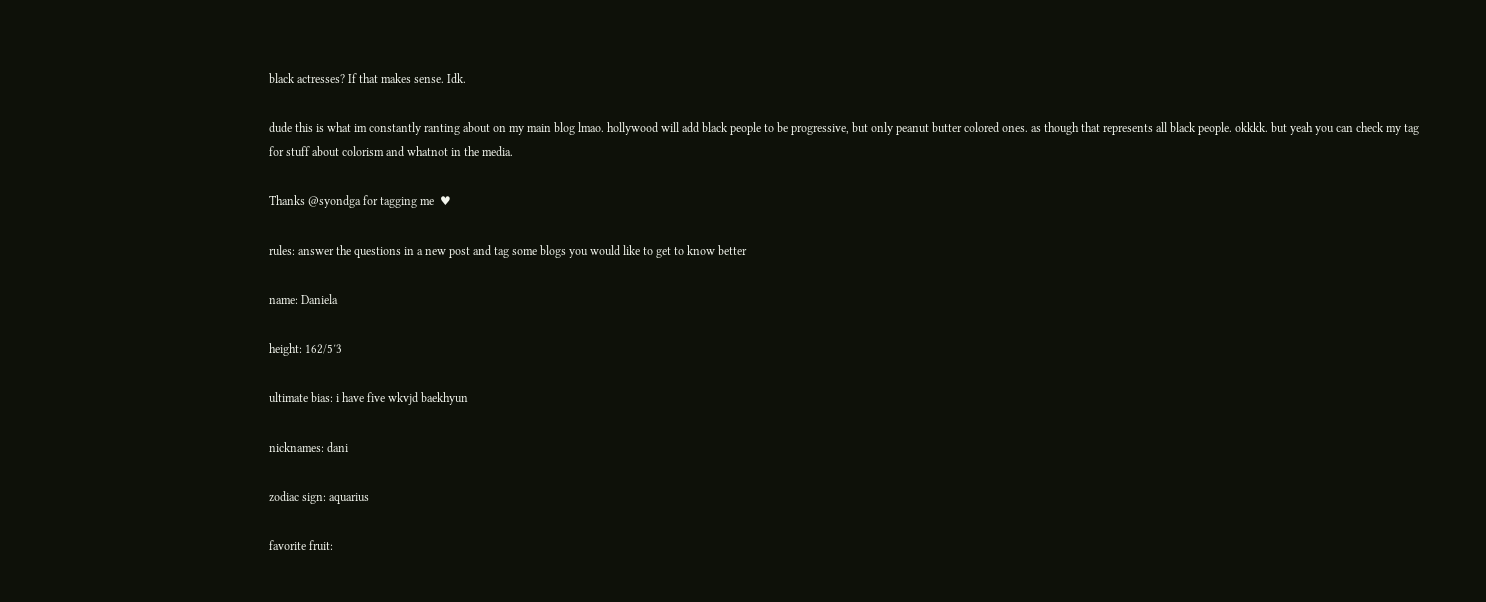black actresses? If that makes sense. Idk.

dude this is what im constantly ranting about on my main blog lmao. hollywood will add black people to be progressive, but only peanut butter colored ones. as though that represents all black people. okkkk. but yeah you can check my tag for stuff about colorism and whatnot in the media.

Thanks @syondga for tagging me  ♥

rules: answer the questions in a new post and tag some blogs you would like to get to know better

name: Daniela

height: 162/5′3

ultimate bias: i have five wkvjd baekhyun

nicknames: dani

zodiac sign: aquarius

favorite fruit: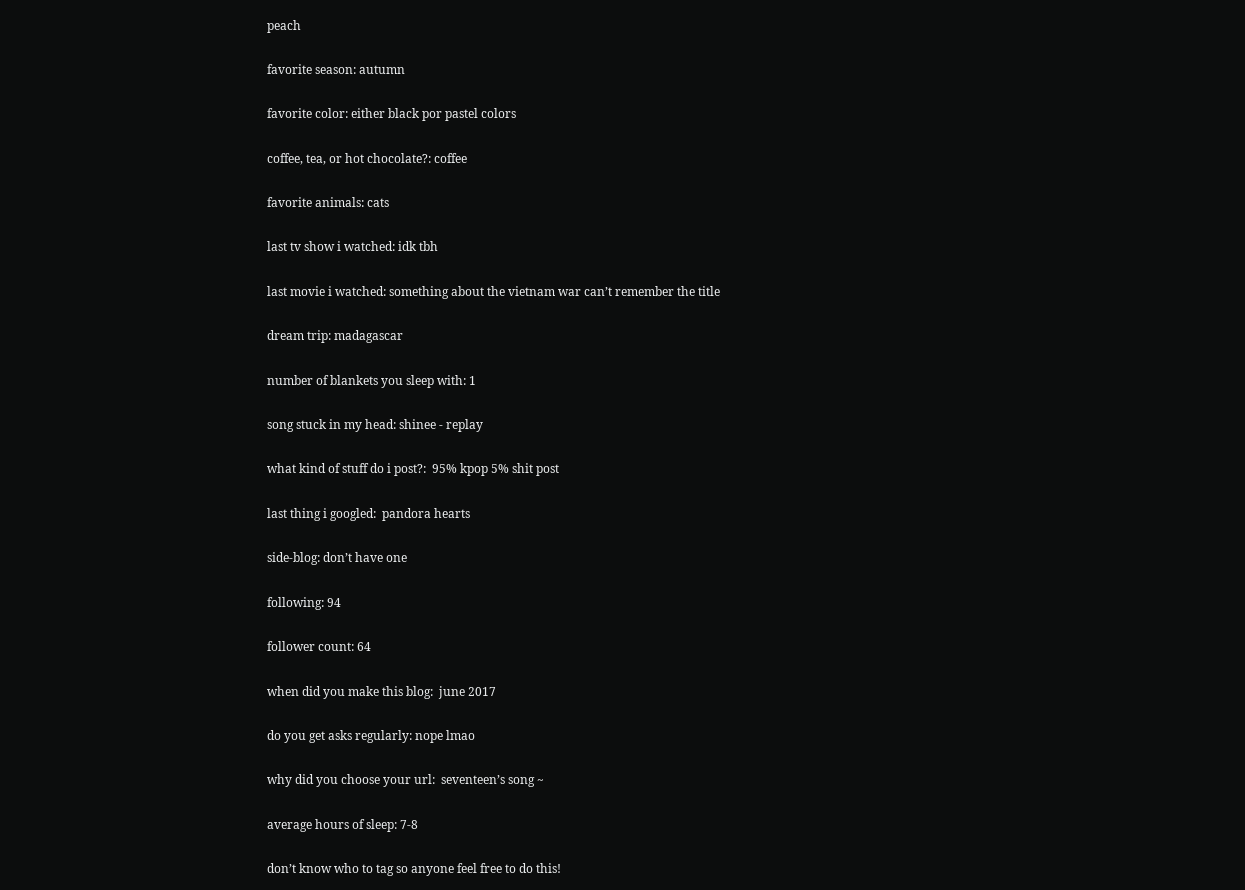peach

favorite season: autumn

favorite color: either black por pastel colors

coffee, tea, or hot chocolate?: coffee

favorite animals: cats

last tv show i watched: idk tbh

last movie i watched: something about the vietnam war can’t remember the title

dream trip: madagascar

number of blankets you sleep with: 1

song stuck in my head: shinee - replay

what kind of stuff do i post?:  95% kpop 5% shit post

last thing i googled:  pandora hearts

side-blog: don’t have one

following: 94

follower count: 64

when did you make this blog:  june 2017

do you get asks regularly: nope lmao

why did you choose your url:  seventeen’s song ~

average hours of sleep: 7-8

don’t know who to tag so anyone feel free to do this!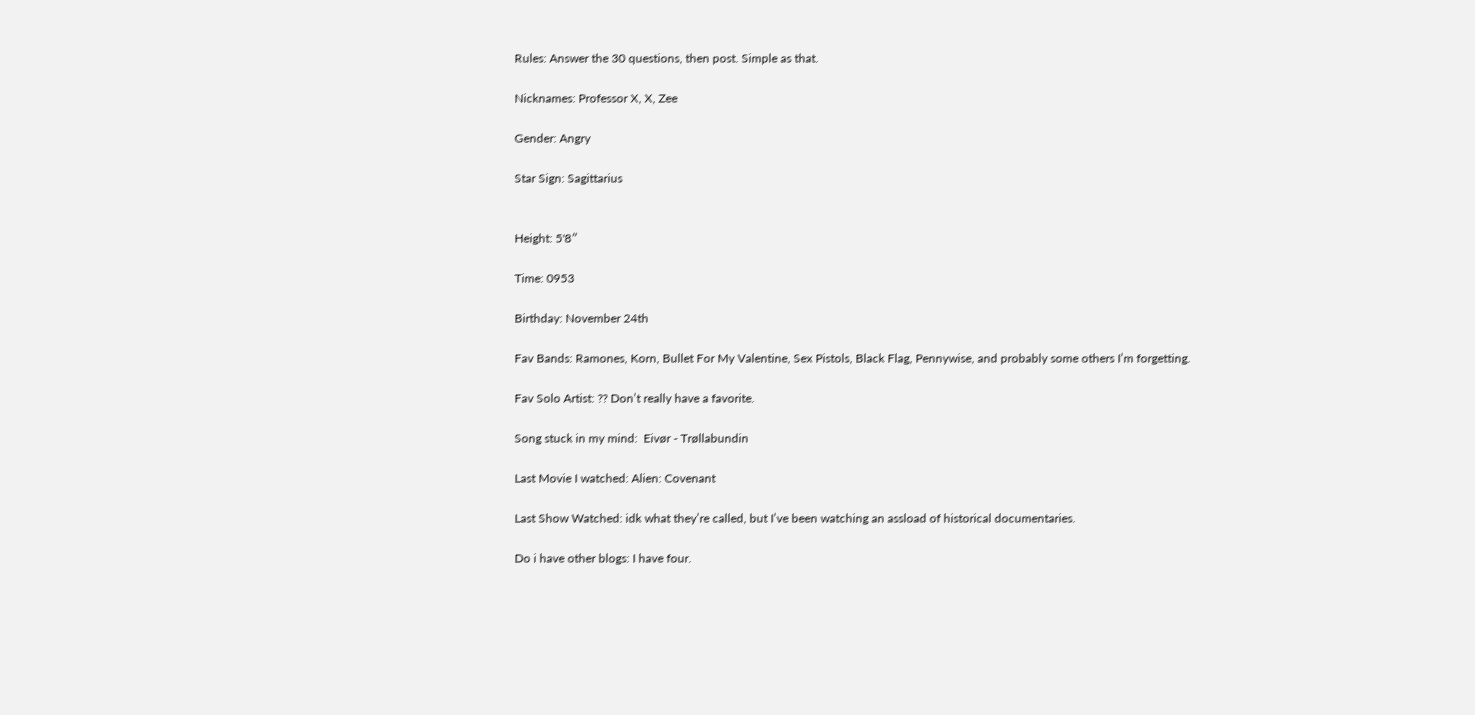Rules: Answer the 30 questions, then post. Simple as that.

Nicknames: Professor X, X, Zee

Gender: Angry

Star Sign: Sagittarius


Height: 5'8″

Time: 0953

Birthday: November 24th

Fav Bands: Ramones, Korn, Bullet For My Valentine, Sex Pistols, Black Flag, Pennywise, and probably some others I’m forgetting.

Fav Solo Artist: ?? Don’t really have a favorite.

Song stuck in my mind:  Eivør - Trøllabundin

Last Movie I watched: Alien: Covenant

Last Show Watched: idk what they’re called, but I’ve been watching an assload of historical documentaries.

Do i have other blogs: I have four.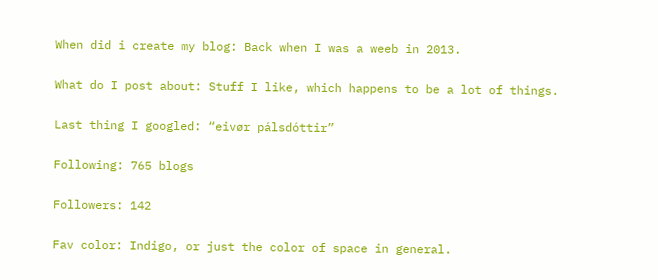When did i create my blog: Back when I was a weeb in 2013.

What do I post about: Stuff I like, which happens to be a lot of things.

Last thing I googled: “eivør pálsdóttir”

Following: 765 blogs

Followers: 142

Fav color: Indigo, or just the color of space in general.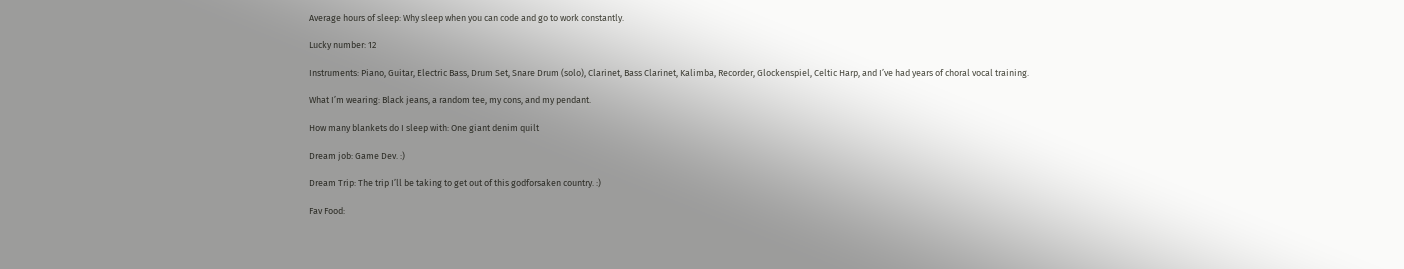Average hours of sleep: Why sleep when you can code and go to work constantly.

Lucky number: 12

Instruments: Piano, Guitar, Electric Bass, Drum Set, Snare Drum (solo), Clarinet, Bass Clarinet, Kalimba, Recorder, Glockenspiel, Celtic Harp, and I’ve had years of choral vocal training.

What I’m wearing: Black jeans, a random tee, my cons, and my pendant.

How many blankets do I sleep with: One giant denim quilt

Dream job: Game Dev. :)

Dream Trip: The trip I’ll be taking to get out of this godforsaken country. :)

Fav Food: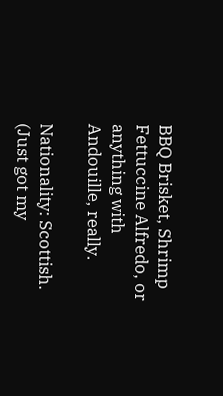BBQ Brisket, Shrimp Fettuccine Alfredo, or anything with Andouille, really.

Nationality: Scottish. (Just got my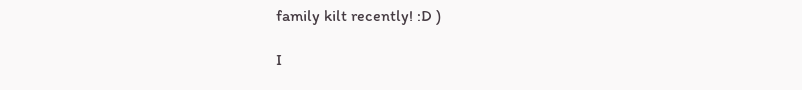family kilt recently! :D )

I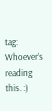tag: Whoever’s reading this. :)